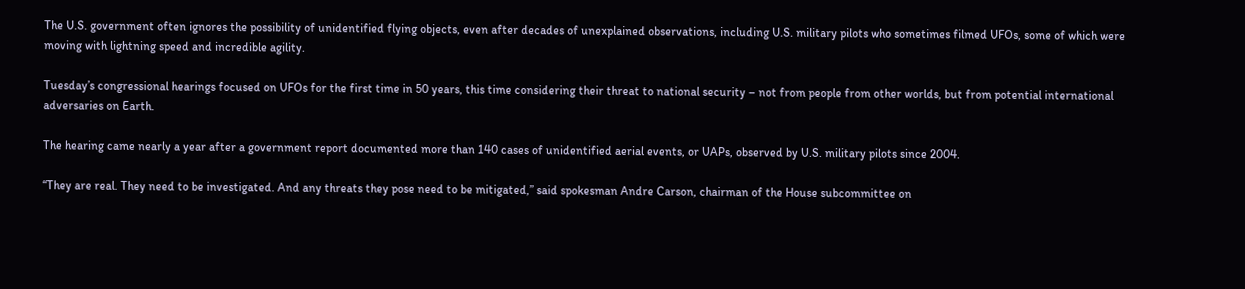The U.S. government often ignores the possibility of unidentified flying objects, even after decades of unexplained observations, including U.S. military pilots who sometimes filmed UFOs, some of which were moving with lightning speed and incredible agility.

Tuesday’s congressional hearings focused on UFOs for the first time in 50 years, this time considering their threat to national security – not from people from other worlds, but from potential international adversaries on Earth.

The hearing came nearly a year after a government report documented more than 140 cases of unidentified aerial events, or UAPs, observed by U.S. military pilots since 2004.

“They are real. They need to be investigated. And any threats they pose need to be mitigated,” said spokesman Andre Carson, chairman of the House subcommittee on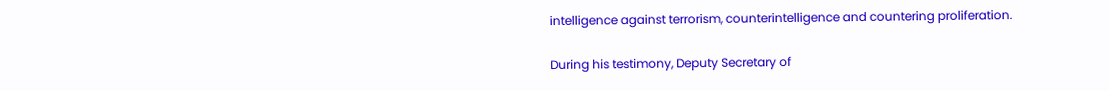intelligence against terrorism, counterintelligence and countering proliferation.

During his testimony, Deputy Secretary of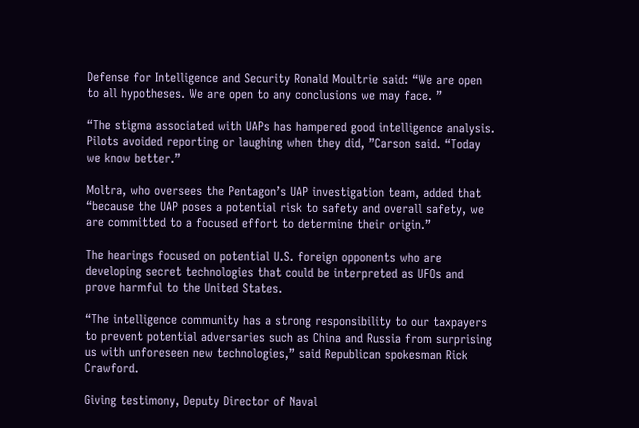Defense for Intelligence and Security Ronald Moultrie said: “We are open to all hypotheses. We are open to any conclusions we may face. ”

“The stigma associated with UAPs has hampered good intelligence analysis. Pilots avoided reporting or laughing when they did, ”Carson said. “Today we know better.”

Moltra, who oversees the Pentagon’s UAP investigation team, added that “because the UAP poses a potential risk to safety and overall safety, we are committed to a focused effort to determine their origin.”

The hearings focused on potential U.S. foreign opponents who are developing secret technologies that could be interpreted as UFOs and prove harmful to the United States.

“The intelligence community has a strong responsibility to our taxpayers to prevent potential adversaries such as China and Russia from surprising us with unforeseen new technologies,” said Republican spokesman Rick Crawford.

Giving testimony, Deputy Director of Naval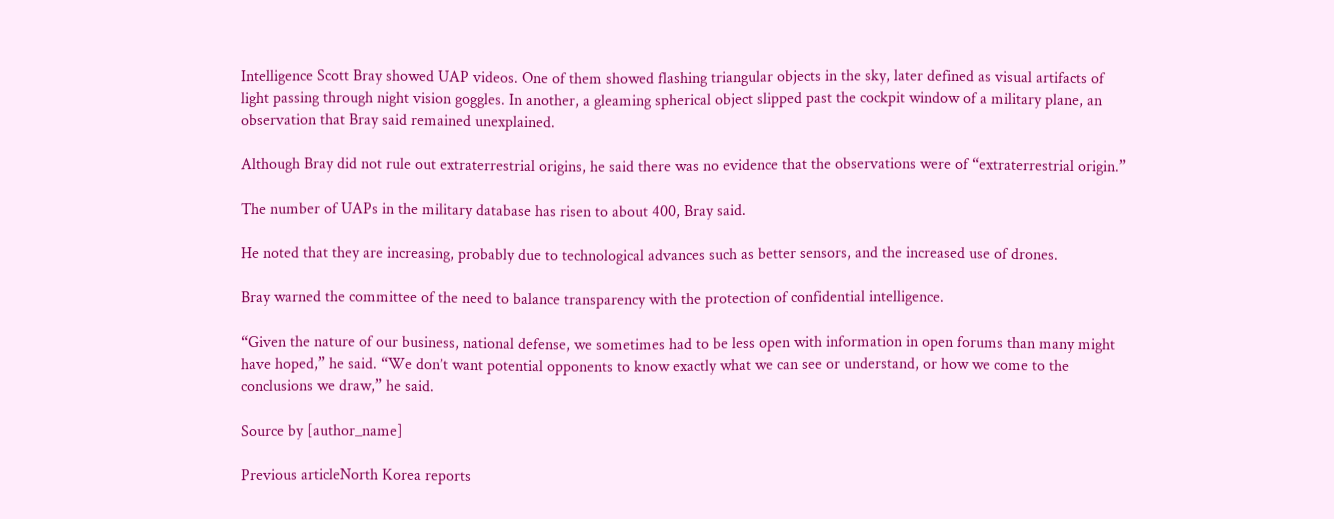Intelligence Scott Bray showed UAP videos. One of them showed flashing triangular objects in the sky, later defined as visual artifacts of light passing through night vision goggles. In another, a gleaming spherical object slipped past the cockpit window of a military plane, an observation that Bray said remained unexplained.

Although Bray did not rule out extraterrestrial origins, he said there was no evidence that the observations were of “extraterrestrial origin.”

The number of UAPs in the military database has risen to about 400, Bray said.

He noted that they are increasing, probably due to technological advances such as better sensors, and the increased use of drones.

Bray warned the committee of the need to balance transparency with the protection of confidential intelligence.

“Given the nature of our business, national defense, we sometimes had to be less open with information in open forums than many might have hoped,” he said. “We don’t want potential opponents to know exactly what we can see or understand, or how we come to the conclusions we draw,” he said.

Source by [author_name]

Previous articleNorth Korea reports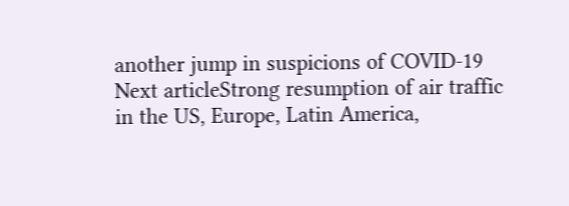another jump in suspicions of COVID-19
Next articleStrong resumption of air traffic in the US, Europe, Latin America,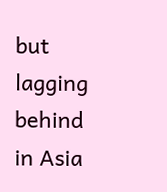but lagging behind in Asia